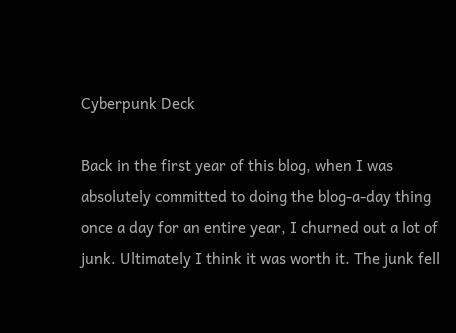Cyberpunk Deck

Back in the first year of this blog, when I was absolutely committed to doing the blog-a-day thing once a day for an entire year, I churned out a lot of junk. Ultimately I think it was worth it. The junk fell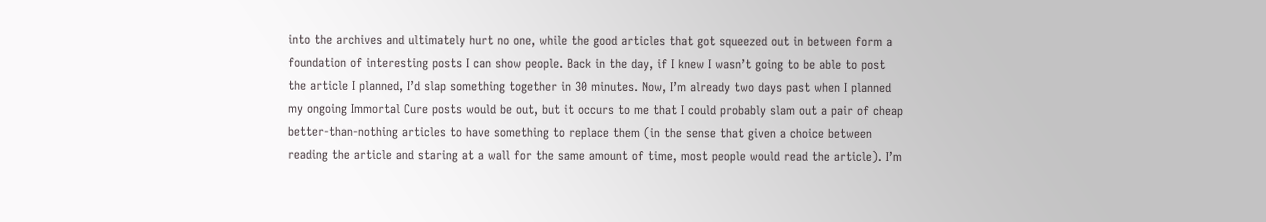into the archives and ultimately hurt no one, while the good articles that got squeezed out in between form a foundation of interesting posts I can show people. Back in the day, if I knew I wasn’t going to be able to post the article I planned, I’d slap something together in 30 minutes. Now, I’m already two days past when I planned my ongoing Immortal Cure posts would be out, but it occurs to me that I could probably slam out a pair of cheap better-than-nothing articles to have something to replace them (in the sense that given a choice between reading the article and staring at a wall for the same amount of time, most people would read the article). I’m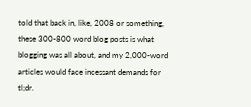told that back in, like, 2008 or something, these 300-800 word blog posts is what blogging was all about, and my 2,000-word articles would face incessant demands for tl;dr.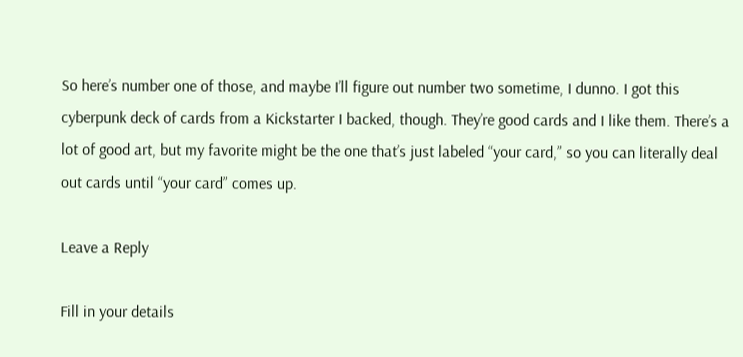So here’s number one of those, and maybe I’ll figure out number two sometime, I dunno. I got this cyberpunk deck of cards from a Kickstarter I backed, though. They’re good cards and I like them. There’s a lot of good art, but my favorite might be the one that’s just labeled “your card,” so you can literally deal out cards until “your card” comes up.

Leave a Reply

Fill in your details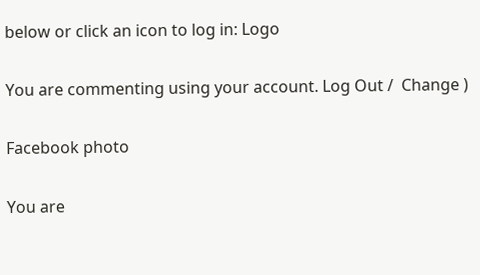below or click an icon to log in: Logo

You are commenting using your account. Log Out /  Change )

Facebook photo

You are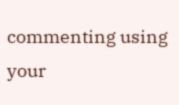commenting using your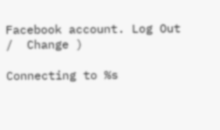Facebook account. Log Out /  Change )

Connecting to %s